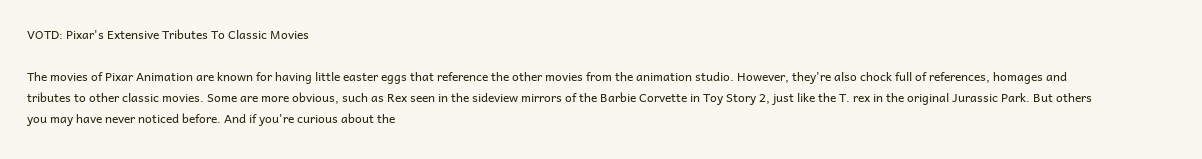VOTD: Pixar's Extensive Tributes To Classic Movies

The movies of Pixar Animation are known for having little easter eggs that reference the other movies from the animation studio. However, they're also chock full of references, homages and tributes to other classic movies. Some are more obvious, such as Rex seen in the sideview mirrors of the Barbie Corvette in Toy Story 2, just like the T. rex in the original Jurassic Park. But others you may have never noticed before. And if you're curious about the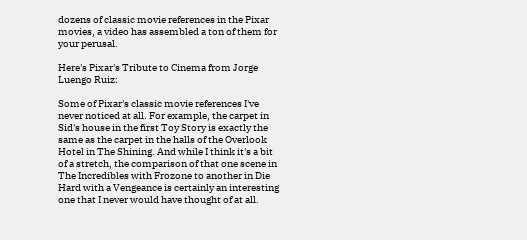dozens of classic movie references in the Pixar movies, a video has assembled a ton of them for your perusal.

Here's Pixar's Tribute to Cinema from Jorge Luengo Ruiz:

Some of Pixar's classic movie references I've never noticed at all. For example, the carpet in Sid's house in the first Toy Story is exactly the same as the carpet in the halls of the Overlook Hotel in The Shining. And while I think it's a bit of a stretch, the comparison of that one scene in The Incredibles with Frozone to another in Die Hard with a Vengeance is certainly an interesting one that I never would have thought of at all.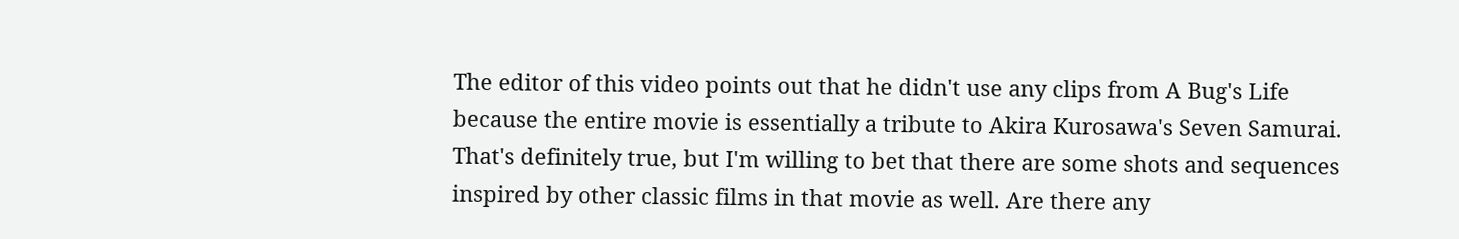The editor of this video points out that he didn't use any clips from A Bug's Life because the entire movie is essentially a tribute to Akira Kurosawa's Seven Samurai. That's definitely true, but I'm willing to bet that there are some shots and sequences inspired by other classic films in that movie as well. Are there any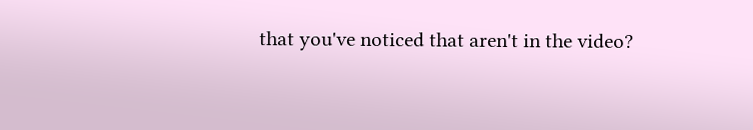that you've noticed that aren't in the video?